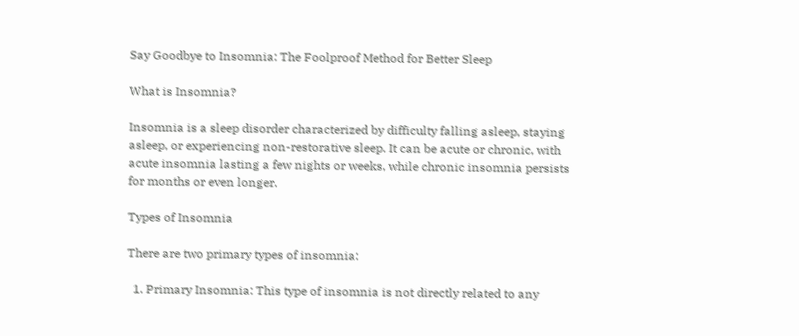Say Goodbye to Insomnia: The Foolproof Method for Better Sleep

What is Insomnia?

Insomnia is a sleep disorder characterized by difficulty falling asleep, staying asleep, or experiencing non-restorative sleep. It can be acute or chronic, with acute insomnia lasting a few nights or weeks, while chronic insomnia persists for months or even longer.

Types of Insomnia

There are two primary types of insomnia:

  1. Primary Insomnia: This type of insomnia is not directly related to any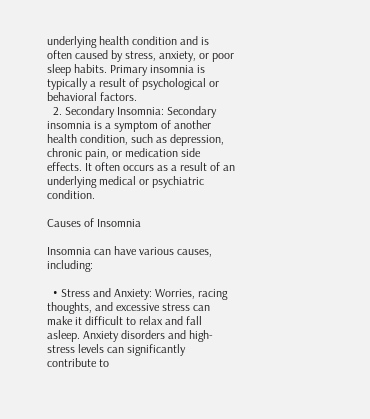underlying health condition and is often caused by stress, anxiety, or poor sleep habits. Primary insomnia is typically a result of psychological or behavioral factors.
  2. Secondary Insomnia: Secondary insomnia is a symptom of another health condition, such as depression, chronic pain, or medication side effects. It often occurs as a result of an underlying medical or psychiatric condition.

Causes of Insomnia

Insomnia can have various causes, including:

  • Stress and Anxiety: Worries, racing thoughts, and excessive stress can make it difficult to relax and fall asleep. Anxiety disorders and high-stress levels can significantly contribute to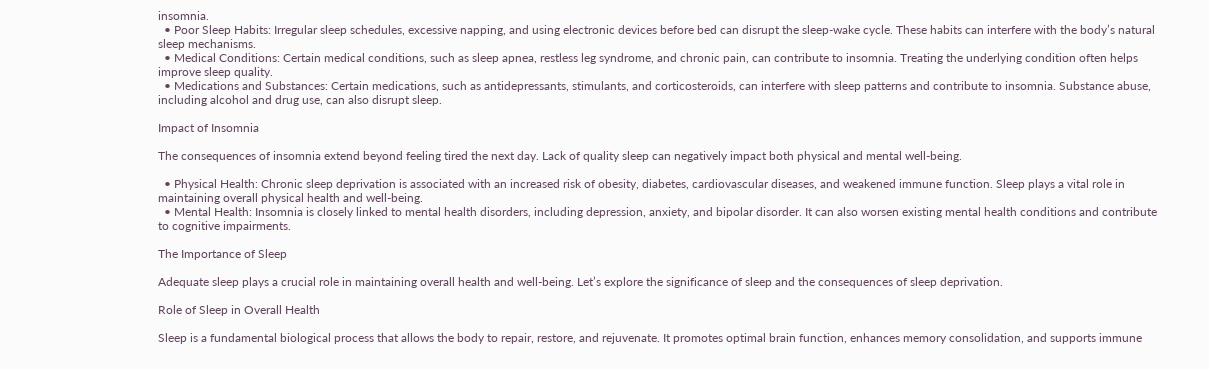insomnia.
  • Poor Sleep Habits: Irregular sleep schedules, excessive napping, and using electronic devices before bed can disrupt the sleep-wake cycle. These habits can interfere with the body’s natural sleep mechanisms.
  • Medical Conditions: Certain medical conditions, such as sleep apnea, restless leg syndrome, and chronic pain, can contribute to insomnia. Treating the underlying condition often helps improve sleep quality.
  • Medications and Substances: Certain medications, such as antidepressants, stimulants, and corticosteroids, can interfere with sleep patterns and contribute to insomnia. Substance abuse, including alcohol and drug use, can also disrupt sleep.

Impact of Insomnia

The consequences of insomnia extend beyond feeling tired the next day. Lack of quality sleep can negatively impact both physical and mental well-being.

  • Physical Health: Chronic sleep deprivation is associated with an increased risk of obesity, diabetes, cardiovascular diseases, and weakened immune function. Sleep plays a vital role in maintaining overall physical health and well-being.
  • Mental Health: Insomnia is closely linked to mental health disorders, including depression, anxiety, and bipolar disorder. It can also worsen existing mental health conditions and contribute to cognitive impairments.

The Importance of Sleep

Adequate sleep plays a crucial role in maintaining overall health and well-being. Let’s explore the significance of sleep and the consequences of sleep deprivation.

Role of Sleep in Overall Health

Sleep is a fundamental biological process that allows the body to repair, restore, and rejuvenate. It promotes optimal brain function, enhances memory consolidation, and supports immune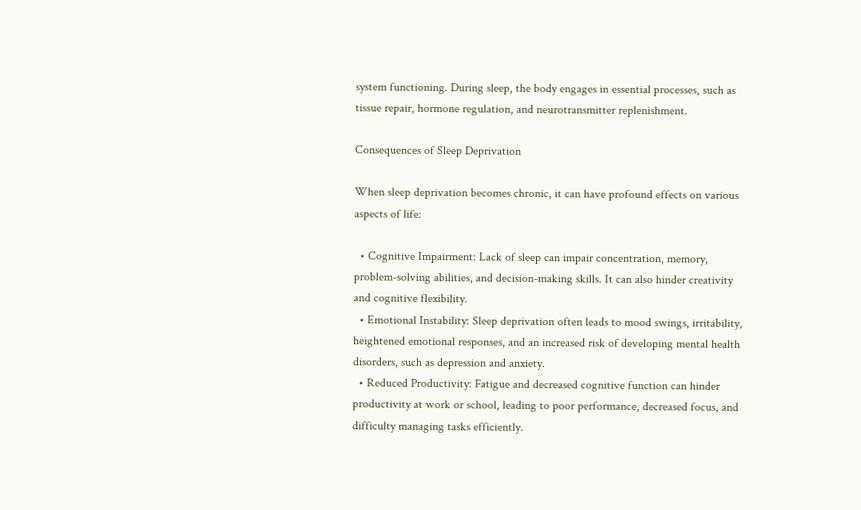system functioning. During sleep, the body engages in essential processes, such as tissue repair, hormone regulation, and neurotransmitter replenishment.

Consequences of Sleep Deprivation

When sleep deprivation becomes chronic, it can have profound effects on various aspects of life:

  • Cognitive Impairment: Lack of sleep can impair concentration, memory, problem-solving abilities, and decision-making skills. It can also hinder creativity and cognitive flexibility.
  • Emotional Instability: Sleep deprivation often leads to mood swings, irritability, heightened emotional responses, and an increased risk of developing mental health disorders, such as depression and anxiety.
  • Reduced Productivity: Fatigue and decreased cognitive function can hinder productivity at work or school, leading to poor performance, decreased focus, and difficulty managing tasks efficiently.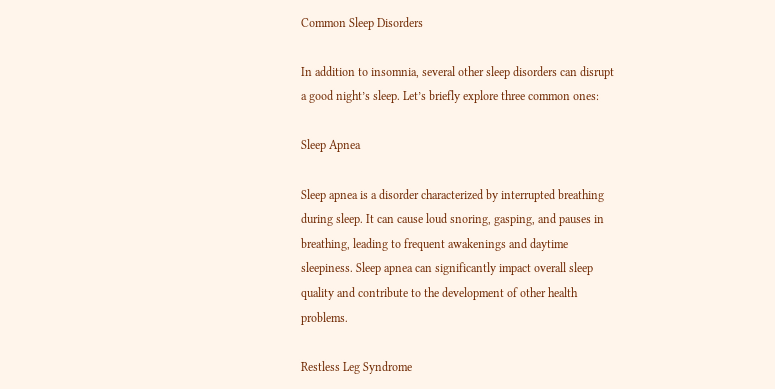Common Sleep Disorders

In addition to insomnia, several other sleep disorders can disrupt a good night’s sleep. Let’s briefly explore three common ones:

Sleep Apnea

Sleep apnea is a disorder characterized by interrupted breathing during sleep. It can cause loud snoring, gasping, and pauses in breathing, leading to frequent awakenings and daytime sleepiness. Sleep apnea can significantly impact overall sleep quality and contribute to the development of other health problems.

Restless Leg Syndrome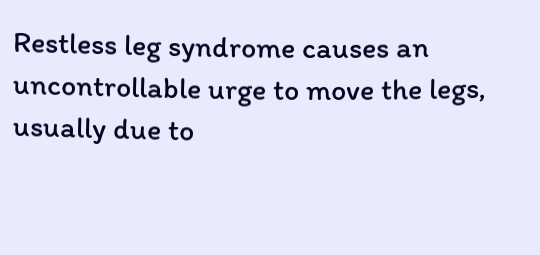Restless leg syndrome causes an uncontrollable urge to move the legs, usually due to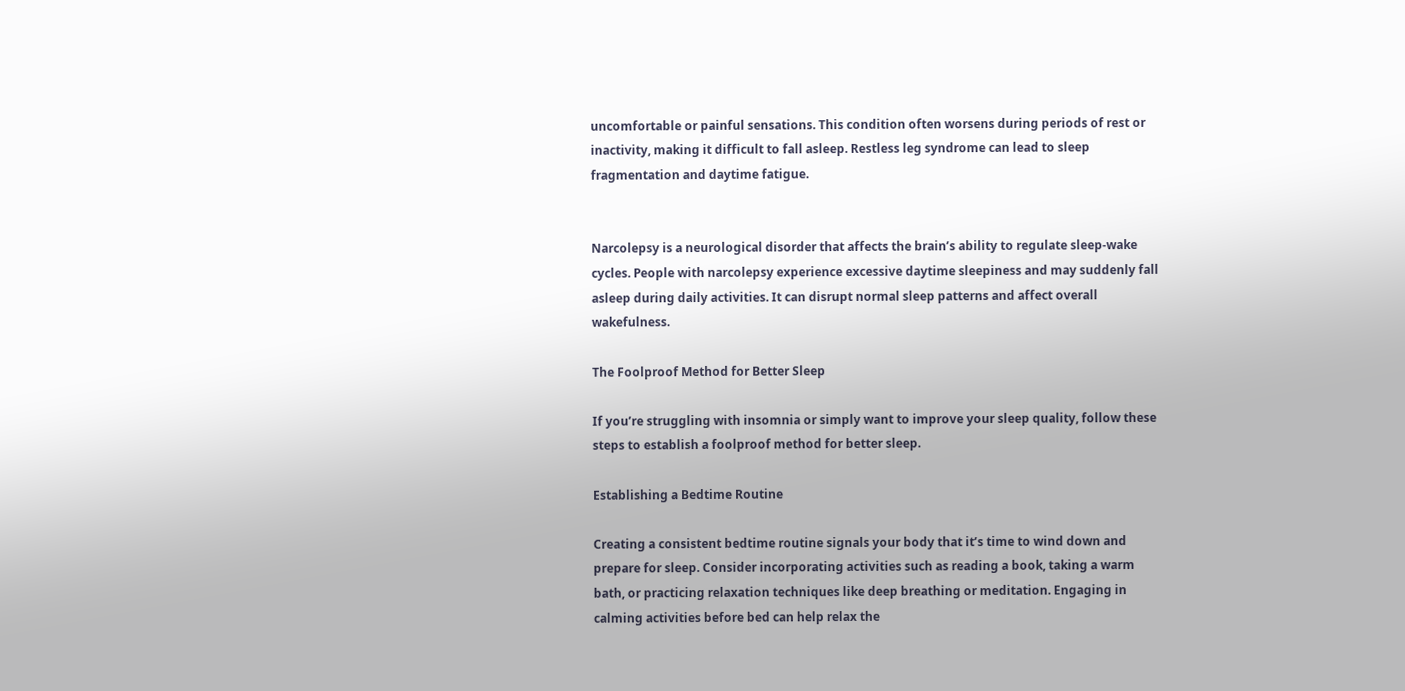uncomfortable or painful sensations. This condition often worsens during periods of rest or inactivity, making it difficult to fall asleep. Restless leg syndrome can lead to sleep fragmentation and daytime fatigue.


Narcolepsy is a neurological disorder that affects the brain’s ability to regulate sleep-wake cycles. People with narcolepsy experience excessive daytime sleepiness and may suddenly fall asleep during daily activities. It can disrupt normal sleep patterns and affect overall wakefulness.

The Foolproof Method for Better Sleep

If you’re struggling with insomnia or simply want to improve your sleep quality, follow these steps to establish a foolproof method for better sleep.

Establishing a Bedtime Routine

Creating a consistent bedtime routine signals your body that it’s time to wind down and prepare for sleep. Consider incorporating activities such as reading a book, taking a warm bath, or practicing relaxation techniques like deep breathing or meditation. Engaging in calming activities before bed can help relax the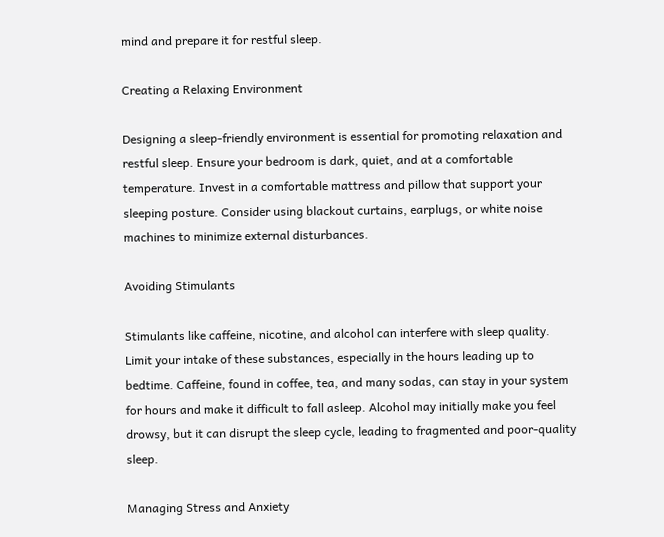mind and prepare it for restful sleep.

Creating a Relaxing Environment

Designing a sleep-friendly environment is essential for promoting relaxation and restful sleep. Ensure your bedroom is dark, quiet, and at a comfortable temperature. Invest in a comfortable mattress and pillow that support your sleeping posture. Consider using blackout curtains, earplugs, or white noise machines to minimize external disturbances.

Avoiding Stimulants

Stimulants like caffeine, nicotine, and alcohol can interfere with sleep quality. Limit your intake of these substances, especially in the hours leading up to bedtime. Caffeine, found in coffee, tea, and many sodas, can stay in your system for hours and make it difficult to fall asleep. Alcohol may initially make you feel drowsy, but it can disrupt the sleep cycle, leading to fragmented and poor-quality sleep.

Managing Stress and Anxiety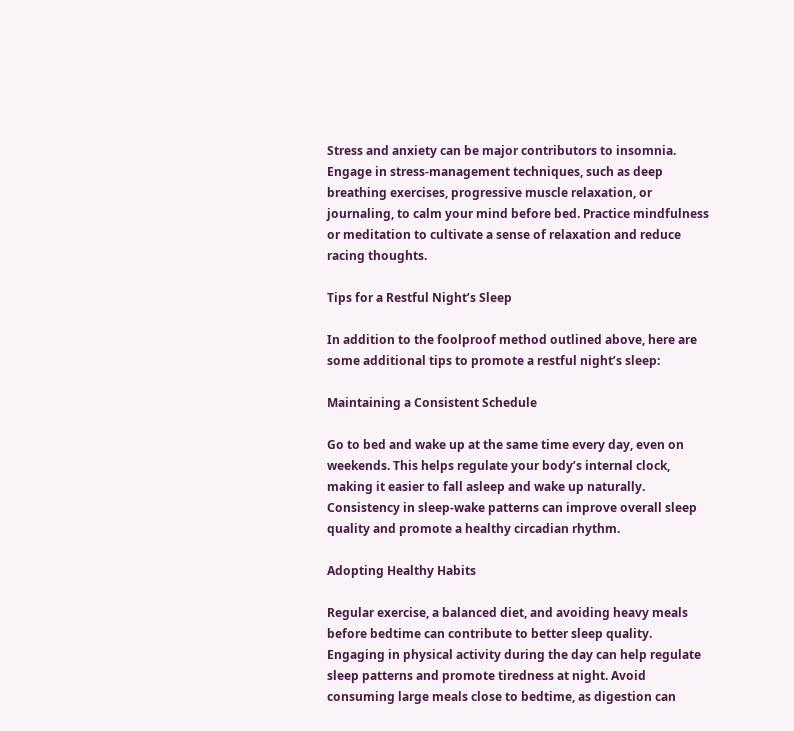Stress and anxiety can be major contributors to insomnia. Engage in stress-management techniques, such as deep breathing exercises, progressive muscle relaxation, or journaling, to calm your mind before bed. Practice mindfulness or meditation to cultivate a sense of relaxation and reduce racing thoughts.

Tips for a Restful Night’s Sleep

In addition to the foolproof method outlined above, here are some additional tips to promote a restful night’s sleep:

Maintaining a Consistent Schedule

Go to bed and wake up at the same time every day, even on weekends. This helps regulate your body’s internal clock, making it easier to fall asleep and wake up naturally. Consistency in sleep-wake patterns can improve overall sleep quality and promote a healthy circadian rhythm.

Adopting Healthy Habits

Regular exercise, a balanced diet, and avoiding heavy meals before bedtime can contribute to better sleep quality. Engaging in physical activity during the day can help regulate sleep patterns and promote tiredness at night. Avoid consuming large meals close to bedtime, as digestion can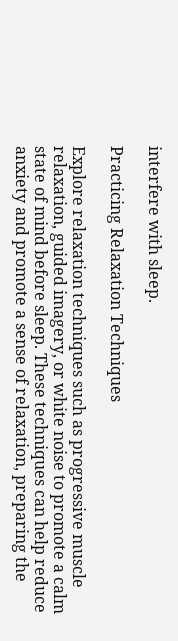interfere with sleep.

Practicing Relaxation Techniques

Explore relaxation techniques such as progressive muscle relaxation, guided imagery, or white noise to promote a calm state of mind before sleep. These techniques can help reduce anxiety and promote a sense of relaxation, preparing the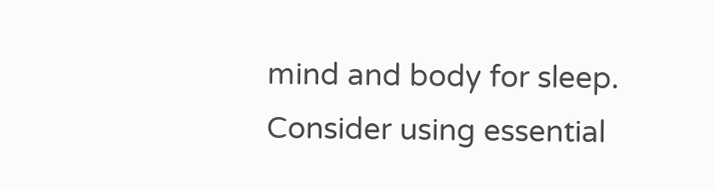mind and body for sleep. Consider using essential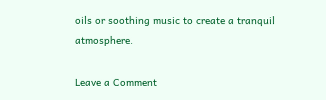oils or soothing music to create a tranquil atmosphere.

Leave a Comment